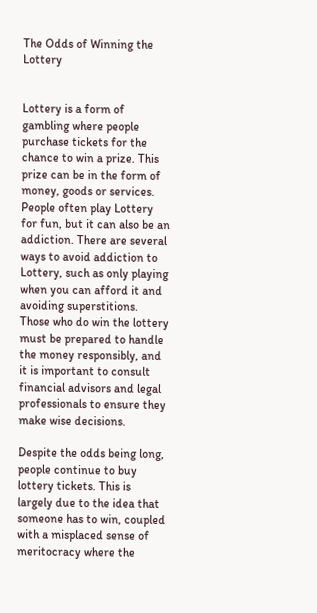The Odds of Winning the Lottery


Lottery is a form of gambling where people purchase tickets for the chance to win a prize. This prize can be in the form of money, goods or services. People often play Lottery for fun, but it can also be an addiction. There are several ways to avoid addiction to Lottery, such as only playing when you can afford it and avoiding superstitions. Those who do win the lottery must be prepared to handle the money responsibly, and it is important to consult financial advisors and legal professionals to ensure they make wise decisions.

Despite the odds being long, people continue to buy lottery tickets. This is largely due to the idea that someone has to win, coupled with a misplaced sense of meritocracy where the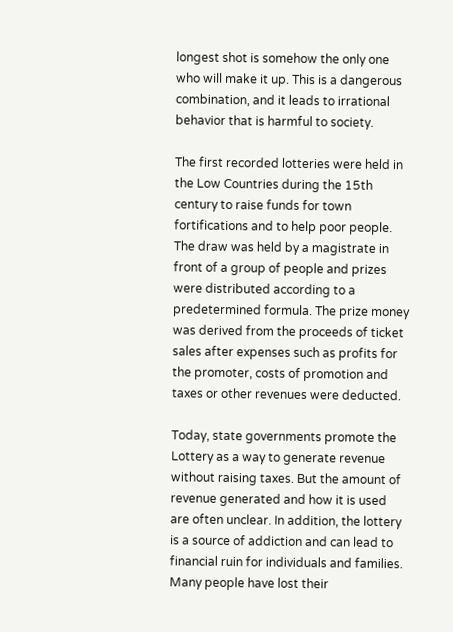longest shot is somehow the only one who will make it up. This is a dangerous combination, and it leads to irrational behavior that is harmful to society.

The first recorded lotteries were held in the Low Countries during the 15th century to raise funds for town fortifications and to help poor people. The draw was held by a magistrate in front of a group of people and prizes were distributed according to a predetermined formula. The prize money was derived from the proceeds of ticket sales after expenses such as profits for the promoter, costs of promotion and taxes or other revenues were deducted.

Today, state governments promote the Lottery as a way to generate revenue without raising taxes. But the amount of revenue generated and how it is used are often unclear. In addition, the lottery is a source of addiction and can lead to financial ruin for individuals and families. Many people have lost their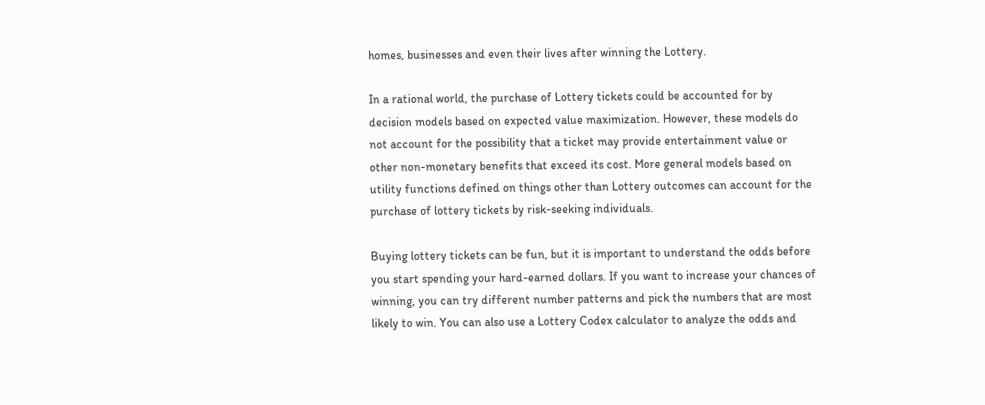homes, businesses and even their lives after winning the Lottery.

In a rational world, the purchase of Lottery tickets could be accounted for by decision models based on expected value maximization. However, these models do not account for the possibility that a ticket may provide entertainment value or other non-monetary benefits that exceed its cost. More general models based on utility functions defined on things other than Lottery outcomes can account for the purchase of lottery tickets by risk-seeking individuals.

Buying lottery tickets can be fun, but it is important to understand the odds before you start spending your hard-earned dollars. If you want to increase your chances of winning, you can try different number patterns and pick the numbers that are most likely to win. You can also use a Lottery Codex calculator to analyze the odds and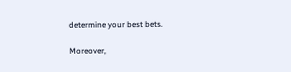determine your best bets.

Moreover,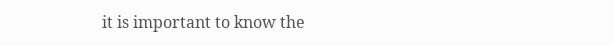it is important to know the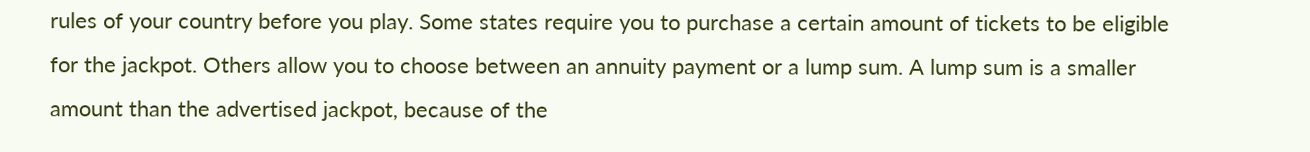rules of your country before you play. Some states require you to purchase a certain amount of tickets to be eligible for the jackpot. Others allow you to choose between an annuity payment or a lump sum. A lump sum is a smaller amount than the advertised jackpot, because of the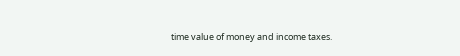time value of money and income taxes.